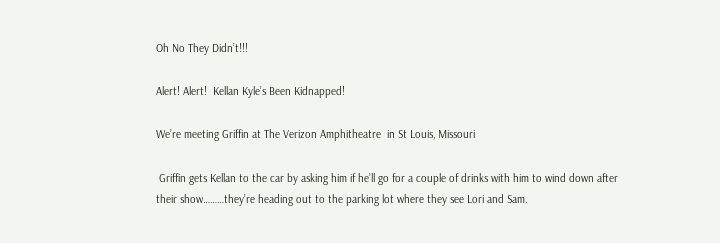Oh No They Didn’t!!!

Alert! Alert!  Kellan Kyle’s Been Kidnapped!

We’re meeting Griffin at The Verizon Amphitheatre  in St Louis, Missouri

 Griffin gets Kellan to the car by asking him if he’ll go for a couple of drinks with him to wind down after their show………they’re heading out to the parking lot where they see Lori and Sam.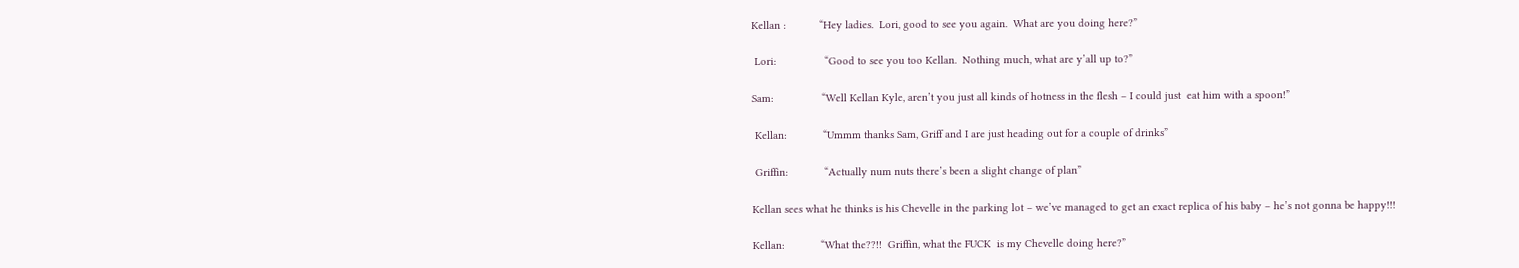Kellan :           “Hey ladies.  Lori, good to see you again.  What are you doing here?”

 Lori:                “Good to see you too Kellan.  Nothing much, what are y’all up to?”

Sam:                “Well Kellan Kyle, aren’t you just all kinds of hotness in the flesh – I could just  eat him with a spoon!”

 Kellan:            “Ummm thanks Sam, Griff and I are just heading out for a couple of drinks”

 Griffin:            “Actually num nuts there’s been a slight change of plan”

Kellan sees what he thinks is his Chevelle in the parking lot – we’ve managed to get an exact replica of his baby – he’s not gonna be happy!!!

Kellan:            “What the??!!  Griffin, what the FUCK  is my Chevelle doing here?”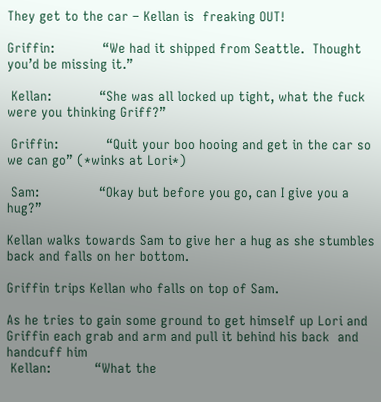They get to the car – Kellan is  freaking OUT!

Griffin:            “We had it shipped from Seattle.  Thought you’d be missing it.”

 Kellan:            “She was all locked up tight, what the fuck were you thinking Griff?”

 Griffin:            “Quit your boo hooing and get in the car so we can go” (*winks at Lori*)

 Sam:               “Okay but before you go, can I give you a hug?”

Kellan walks towards Sam to give her a hug as she stumbles back and falls on her bottom.

Griffin trips Kellan who falls on top of Sam.

As he tries to gain some ground to get himself up Lori and Griffin each grab and arm and pull it behind his back  and handcuff him
 Kellan:           “What the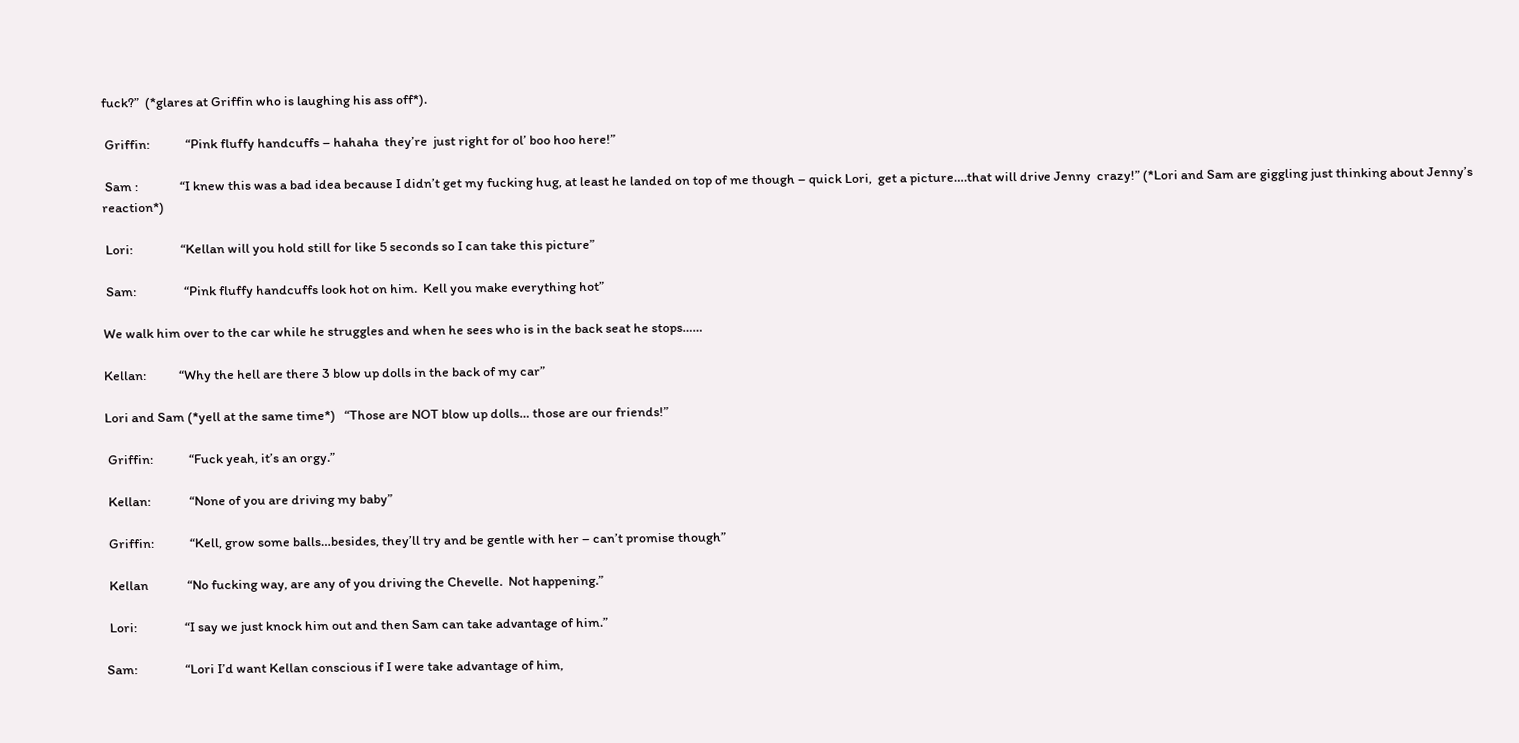fuck?”  (*glares at Griffin who is laughing his ass off*).

 Griffin:            “Pink fluffy handcuffs – hahaha  they’re  just right for ol’ boo hoo here!”

 Sam :              “I knew this was a bad idea because I didn’t get my fucking hug, at least he landed on top of me though – quick Lori,  get a picture….that will drive Jenny  crazy!” (*Lori and Sam are giggling just thinking about Jenny’s reaction*)

 Lori:                “Kellan will you hold still for like 5 seconds so I can take this picture”

 Sam:                “Pink fluffy handcuffs look hot on him.  Kell you make everything hot”

We walk him over to the car while he struggles and when he sees who is in the back seat he stops……

Kellan:           “Why the hell are there 3 blow up dolls in the back of my car”

Lori and Sam (*yell at the same time*)   “Those are NOT blow up dolls… those are our friends!”

 Griffin:            “Fuck yeah, it’s an orgy.”

 Kellan:             “None of you are driving my baby”

 Griffin:            “Kell, grow some balls…besides, they’ll try and be gentle with her – can’t promise though”

 Kellan             “No fucking way, are any of you driving the Chevelle.  Not happening.”

 Lori:                “I say we just knock him out and then Sam can take advantage of him.”

Sam:                “Lori I’d want Kellan conscious if I were take advantage of him,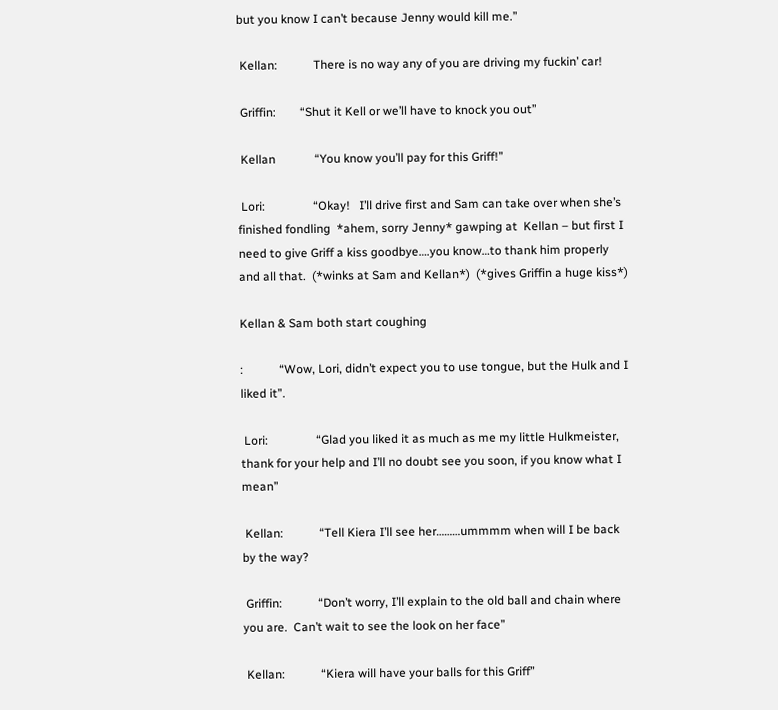but you know I can’t because Jenny would kill me.”

 Kellan:            There is no way any of you are driving my fuckin’ car!

 Griffin:        “Shut it Kell or we’ll have to knock you out”

 Kellan             “You know you’ll pay for this Griff!”

 Lori:                “Okay!   I’ll drive first and Sam can take over when she’s finished fondling  *ahem, sorry Jenny* gawping at  Kellan – but first I need to give Griff a kiss goodbye….you know…to thank him properly and all that.  (*winks at Sam and Kellan*)  (*gives Griffin a huge kiss*)

Kellan & Sam both start coughing

:            “Wow, Lori, didn’t expect you to use tongue, but the Hulk and I liked it”.

 Lori:                “Glad you liked it as much as me my little Hulkmeister, thank for your help and I’ll no doubt see you soon, if you know what I mean”

 Kellan:            “Tell Kiera I’ll see her………ummmm when will I be back by the way?

 Griffin:            “Don’t worry, I’ll explain to the old ball and chain where you are.  Can’t wait to see the look on her face”

 Kellan:            “Kiera will have your balls for this Griff”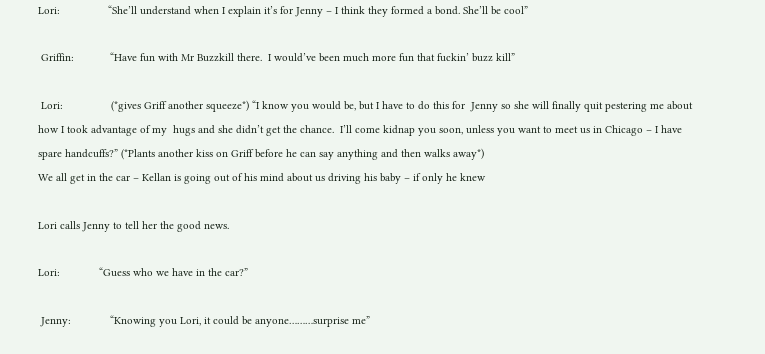Lori:                “She’ll understand when I explain it’s for Jenny – I think they formed a bond. She’ll be cool”

 Griffin:            “Have fun with Mr Buzzkill there.  I would’ve been much more fun that fuckin’ buzz kill”

 Lori:                (*gives Griff another squeeze*) “I know you would be, but I have to do this for  Jenny so she will finally quit pestering me about how I took advantage of my  hugs and she didn’t get the chance.  I’ll come kidnap you soon, unless you want to meet us in Chicago – I have spare handcuffs?” (*Plants another kiss on Griff before he can say anything and then walks away*)
We all get in the car – Kellan is going out of his mind about us driving his baby – if only he knew

Lori calls Jenny to tell her the good news.

Lori:             “Guess who we have in the car?”

 Jenny:             “Knowing you Lori, it could be anyone………surprise me”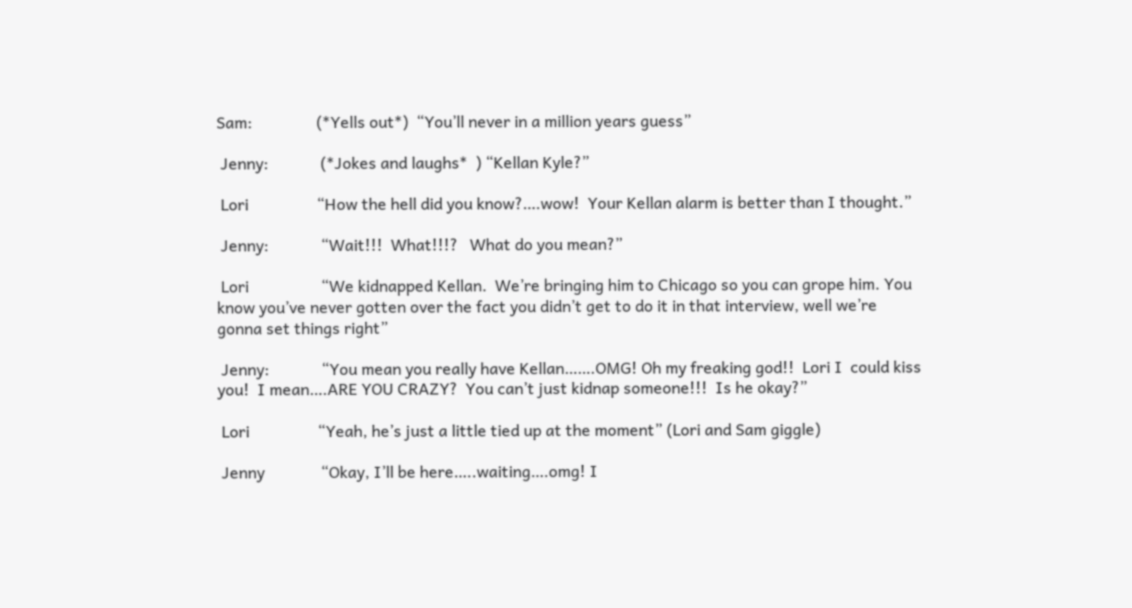Sam:                (*Yells out*)  “You’ll never in a million years guess”

 Jenny:             (*Jokes and laughs*  ) “Kellan Kyle?”

 Lori                 “How the hell did you know?….wow!  Your Kellan alarm is better than I thought.”

 Jenny:             “Wait!!!  What!!!?   What do you mean?”

 Lori                  “We kidnapped Kellan.  We’re bringing him to Chicago so you can grope him. You know you’ve never gotten over the fact you didn’t get to do it in that interview, well we’re gonna set things right”

 Jenny:             “You mean you really have Kellan…….OMG! Oh my freaking god!!  Lori I  could kiss you!  I mean….ARE YOU CRAZY?  You can’t just kidnap someone!!!  Is he okay?”

 Lori                 “Yeah, he’s just a little tied up at the moment” (Lori and Sam giggle)

 Jenny              “Okay, I’ll be here…..waiting….omg! I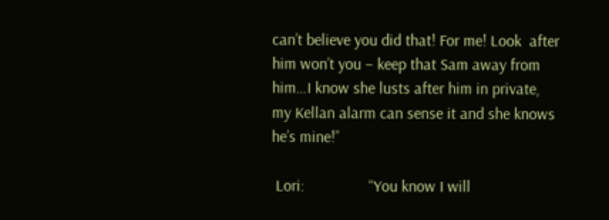can’t believe you did that! For me! Look  after him won’t you – keep that Sam away from him…I know she lusts after him in private, my Kellan alarm can sense it and she knows he’s mine!”

 Lori:                “You know I will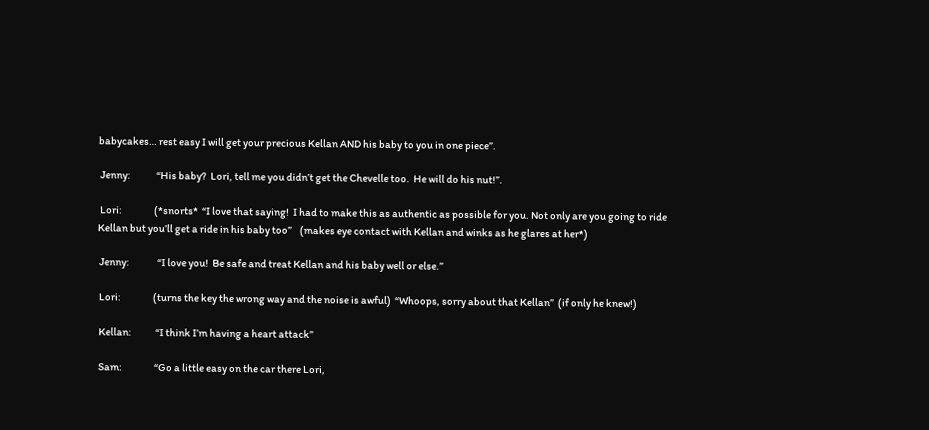babycakes… rest easy I will get your precious Kellan AND his baby to you in one piece”.

 Jenny:             “His baby?  Lori, tell me you didn’t get the Chevelle too.  He will do his nut!”.

 Lori:                (*snorts*  “I love that saying!  I had to make this as authentic as possible for you. Not only are you going to ride Kellan but you’ll get a ride in his baby too”    (makes eye contact with Kellan and winks as he glares at her*)

 Jenny:              “I love you!  Be safe and treat Kellan and his baby well or else.”

 Lori:                (turns the key the wrong way and the noise is awful)  “Whoops, sorry about that Kellan”  (if only he knew!)

 Kellan:            “I think I’m having a heart attack”

 Sam:                “Go a little easy on the car there Lori,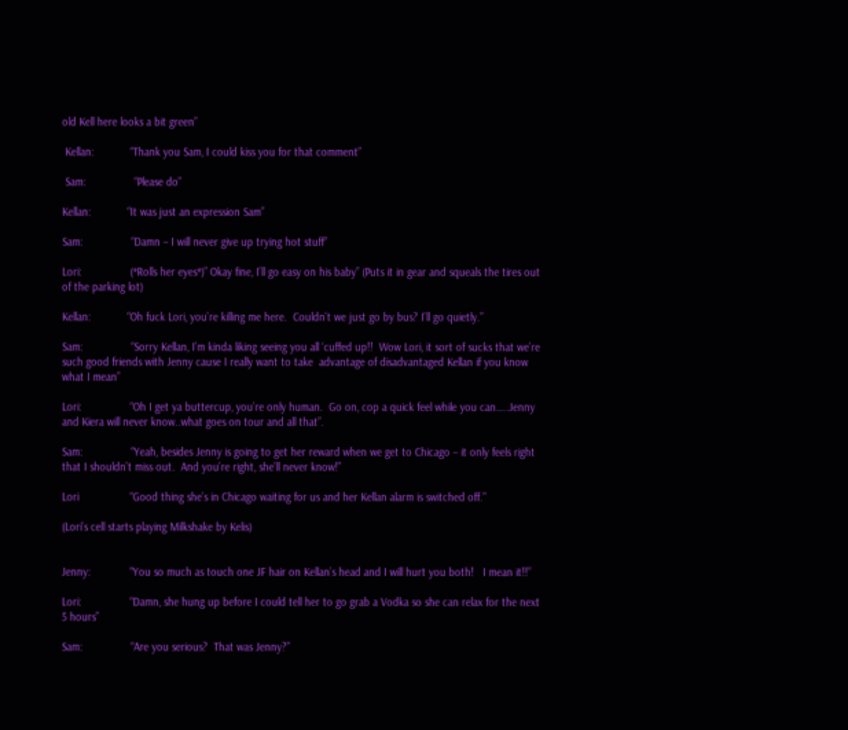old Kell here looks a bit green”

 Kellan:            “Thank you Sam, I could kiss you for that comment”

 Sam:                “Please do”

Kellan:            “It was just an expression Sam”

Sam:                “Damn – I will never give up trying hot stuff”

Lori:                (*Rolls her eyes*)” Okay fine, I’ll go easy on his baby” (Puts it in gear and squeals the tires out of the parking lot)

Kellan:            “Oh fuck Lori, you’re killing me here.  Couldn’t we just go by bus? I’ll go quietly.”

Sam:                “Sorry Kellan, I’m kinda liking seeing you all ‘cuffed up!!  Wow Lori, it sort of sucks that we’re such good friends with Jenny cause I really want to take  advantage of disadvantaged Kellan if you know what I mean”

Lori:                “Oh I get ya buttercup, you’re only human.  Go on, cop a quick feel while you can…..Jenny and Kiera will never know..what goes on tour and all that”.

Sam:                “Yeah, besides Jenny is going to get her reward when we get to Chicago – it only feels right that I shouldn’t miss out.  And you’re right, she’ll never know!”

Lori                 “Good thing she’s in Chicago waiting for us and her Kellan alarm is switched off.”

(Lori’s cell starts playing Milkshake by Kelis)


Jenny:             “You so much as touch one JF hair on Kellan’s head and I will hurt you both!   I mean it!!”

Lori:                “Damn, she hung up before I could tell her to go grab a Vodka so she can relax for the next 5 hours”

Sam:                “Are you serious?  That was Jenny?”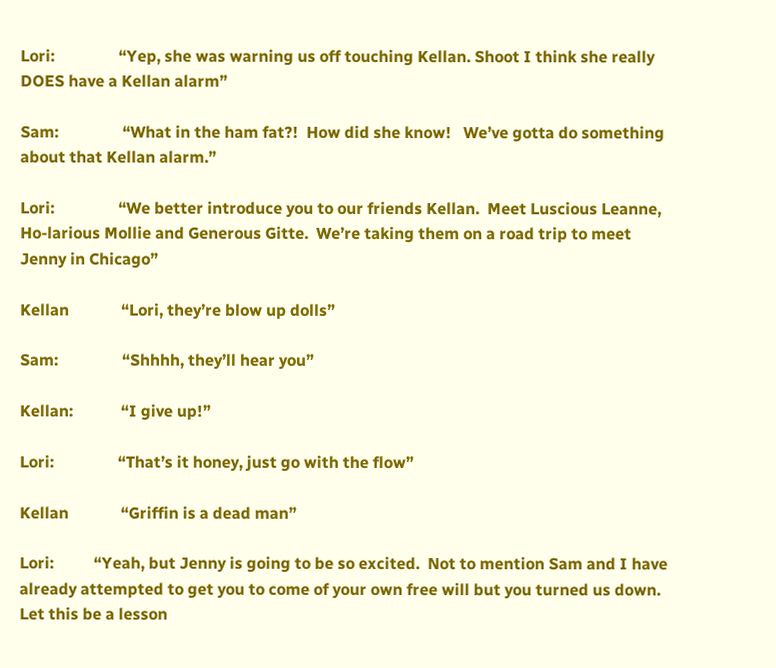Lori:                “Yep, she was warning us off touching Kellan. Shoot I think she really DOES have a Kellan alarm”

Sam:                “What in the ham fat?!  How did she know!   We’ve gotta do something about that Kellan alarm.”

Lori:                “We better introduce you to our friends Kellan.  Meet Luscious Leanne, Ho-larious Mollie and Generous Gitte.  We’re taking them on a road trip to meet Jenny in Chicago”

Kellan             “Lori, they’re blow up dolls”

Sam:                “Shhhh, they’ll hear you”

Kellan:            “I give up!”

Lori:                “That’s it honey, just go with the flow”

Kellan             “Griffin is a dead man”

Lori:          “Yeah, but Jenny is going to be so excited.  Not to mention Sam and I have already attempted to get you to come of your own free will but you turned us down.  Let this be a lesson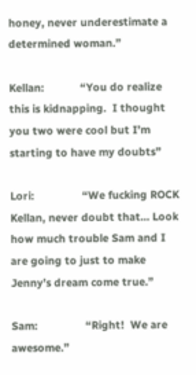honey, never underestimate a determined woman.”

Kellan:            “You do realize this is kidnapping.  I thought you two were cool but I’m starting to have my doubts”

Lori:                “We fucking ROCK Kellan, never doubt that… Look how much trouble Sam and I are going to just to make Jenny’s dream come true.”

Sam:                “Right!  We are awesome.”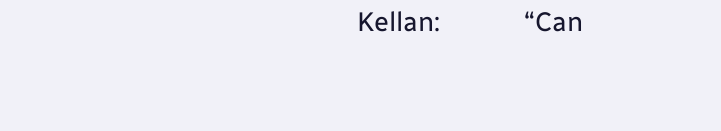Kellan:            “Can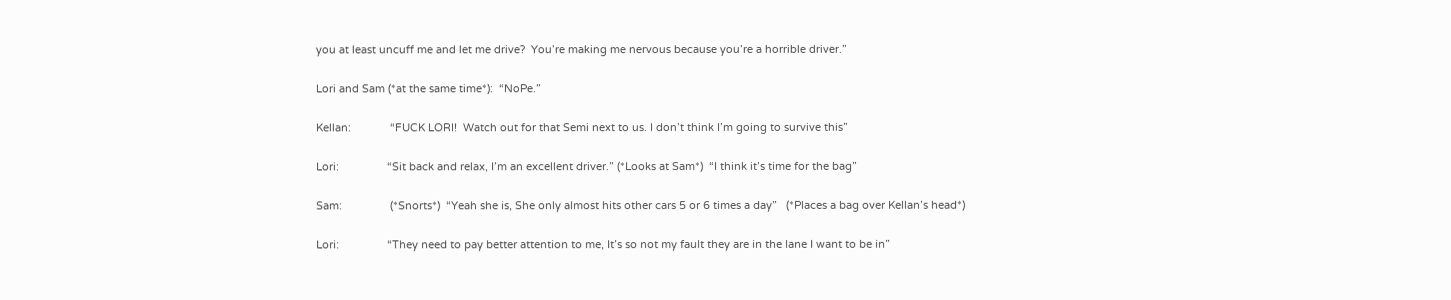you at least uncuff me and let me drive?  You’re making me nervous because you’re a horrible driver.”

Lori and Sam (*at the same time*):  “NoPe.”

Kellan:             “FUCK LORI!  Watch out for that Semi next to us. I don’t think I’m going to survive this”

Lori:                “Sit back and relax, I’m an excellent driver.” (*Looks at Sam*)  “I think it’s time for the bag”

Sam:                (*Snorts*)  “Yeah she is, She only almost hits other cars 5 or 6 times a day”   (*Places a bag over Kellan’s head*)

Lori:                “They need to pay better attention to me, It’s so not my fault they are in the lane I want to be in”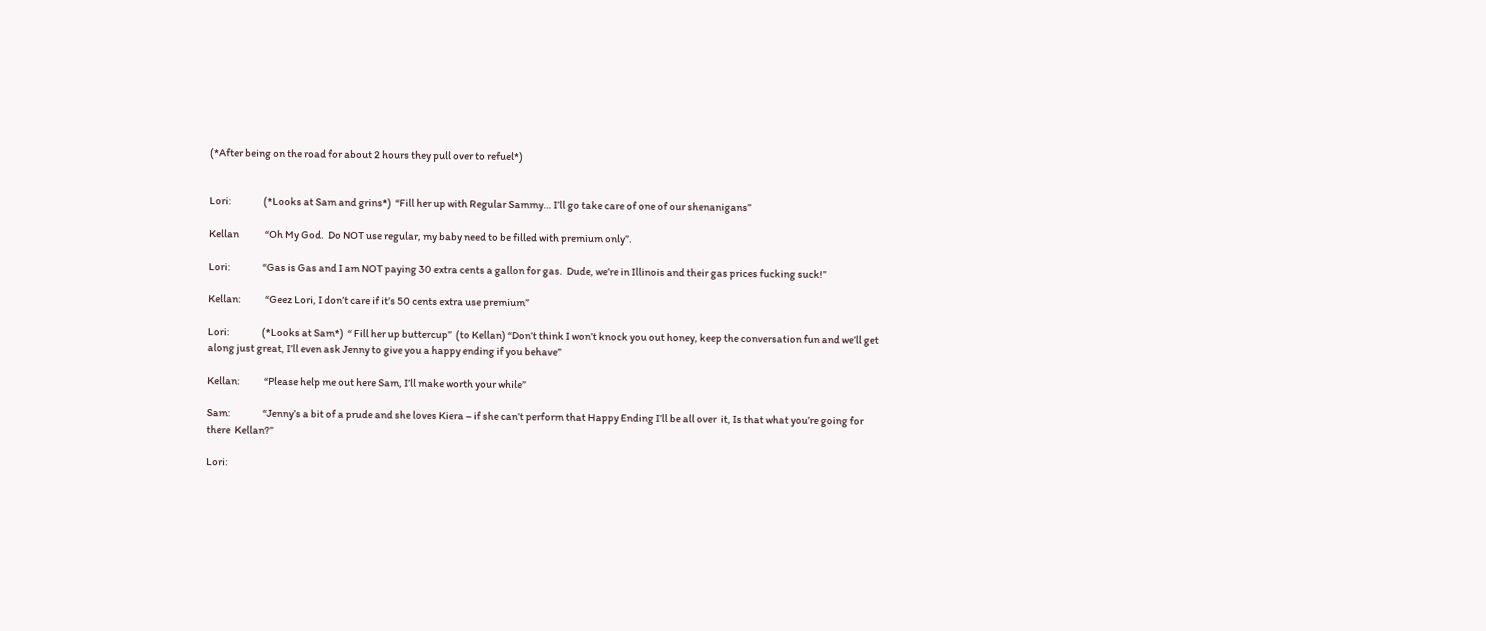(*After being on the road for about 2 hours they pull over to refuel*)


Lori:                (*Looks at Sam and grins*)  “Fill her up with Regular Sammy… I’ll go take care of one of our shenanigans”

Kellan             “Oh My God.  Do NOT use regular, my baby need to be filled with premium only”.

Lori:                “Gas is Gas and I am NOT paying 30 extra cents a gallon for gas.  Dude, we’re in Illinois and their gas prices fucking suck!”

Kellan:            “Geez Lori, I don’t care if it’s 50 cents extra use premium”

Lori:                (*Looks at Sam*)  “ Fill her up buttercup”  (to Kellan) “Don’t think I won’t knock you out honey, keep the conversation fun and we’ll get along just great, I’ll even ask Jenny to give you a happy ending if you behave”

Kellan:            “Please help me out here Sam, I’ll make worth your while”

Sam:                “Jenny’s a bit of a prude and she loves Kiera – if she can’t perform that Happy Ending I’ll be all over  it, Is that what you’re going for there  Kellan?”

Lori: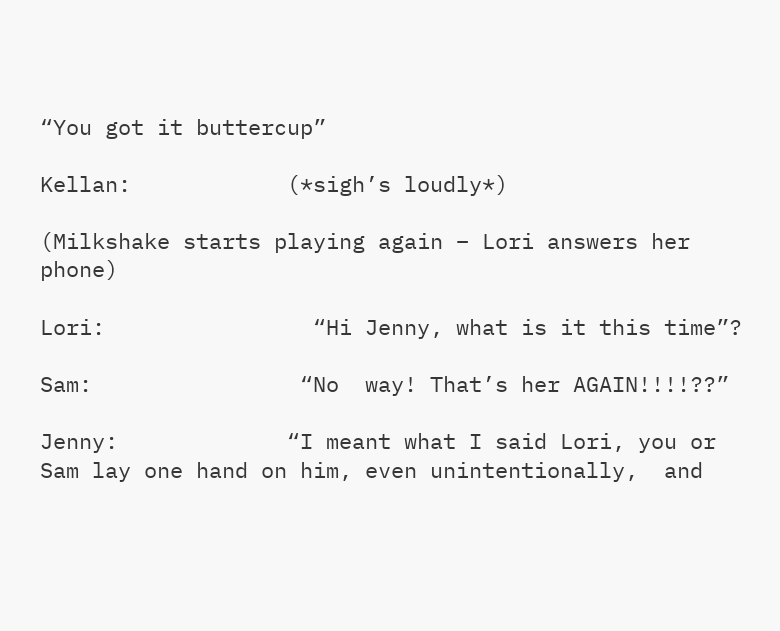“You got it buttercup”

Kellan:            (*sigh’s loudly*)

(Milkshake starts playing again – Lori answers her phone)

Lori:                “Hi Jenny, what is it this time”?

Sam:                “No  way! That’s her AGAIN!!!!??”

Jenny:             “I meant what I said Lori, you or Sam lay one hand on him, even unintentionally,  and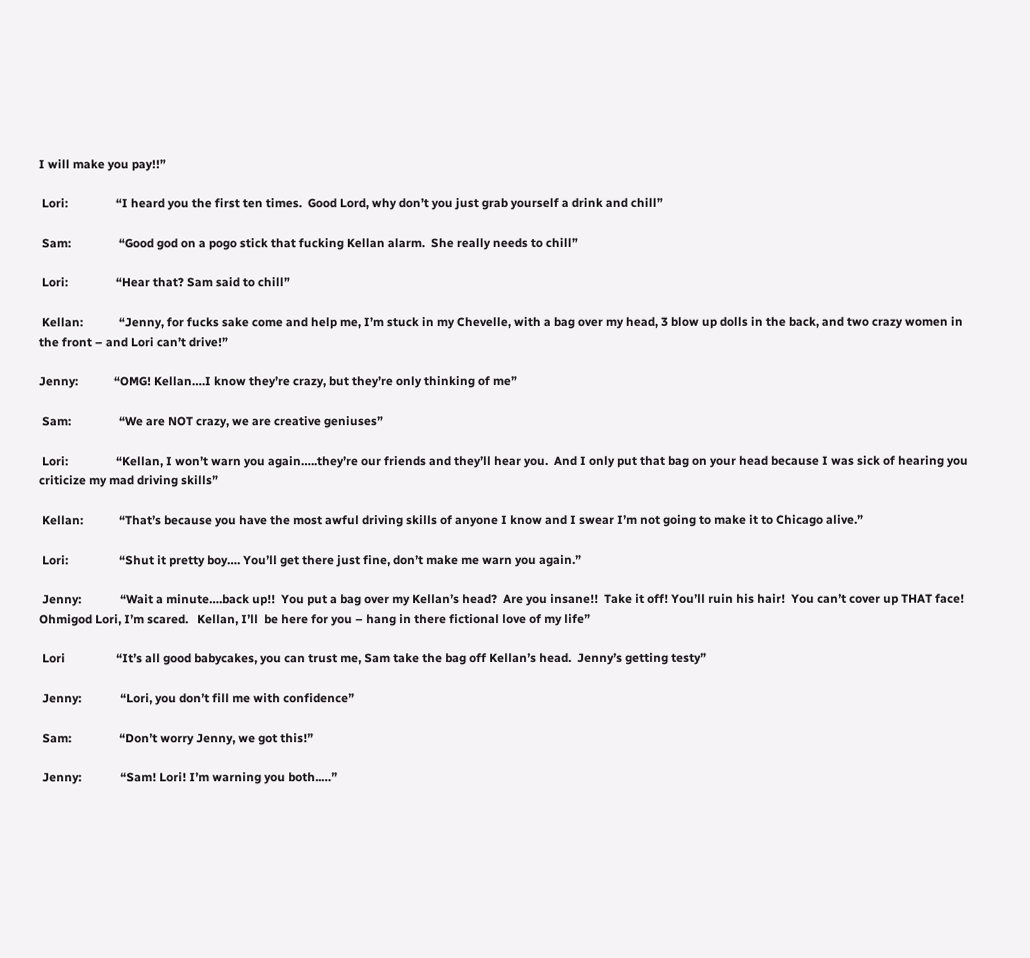I will make you pay!!”

 Lori:                “I heard you the first ten times.  Good Lord, why don’t you just grab yourself a drink and chill”

 Sam:                “Good god on a pogo stick that fucking Kellan alarm.  She really needs to chill”

 Lori:                “Hear that? Sam said to chill”

 Kellan:            “Jenny, for fucks sake come and help me, I’m stuck in my Chevelle, with a bag over my head, 3 blow up dolls in the back, and two crazy women in the front – and Lori can’t drive!”

Jenny:            “OMG! Kellan….I know they’re crazy, but they’re only thinking of me”

 Sam:                “We are NOT crazy, we are creative geniuses”

 Lori:                “Kellan, I won’t warn you again…..they’re our friends and they’ll hear you.  And I only put that bag on your head because I was sick of hearing you criticize my mad driving skills”

 Kellan:            “That’s because you have the most awful driving skills of anyone I know and I swear I’m not going to make it to Chicago alive.”

 Lori:                 “Shut it pretty boy…. You’ll get there just fine, don’t make me warn you again.”

 Jenny:             “Wait a minute….back up!!  You put a bag over my Kellan’s head?  Are you insane!!  Take it off! You’ll ruin his hair!  You can’t cover up THAT face!  Ohmigod Lori, I’m scared.   Kellan, I’ll  be here for you – hang in there fictional love of my life”

 Lori                 “It’s all good babycakes, you can trust me, Sam take the bag off Kellan’s head.  Jenny’s getting testy”

 Jenny:             “Lori, you don’t fill me with confidence”

 Sam:                “Don’t worry Jenny, we got this!”

 Jenny:             “Sam! Lori! I’m warning you both..…”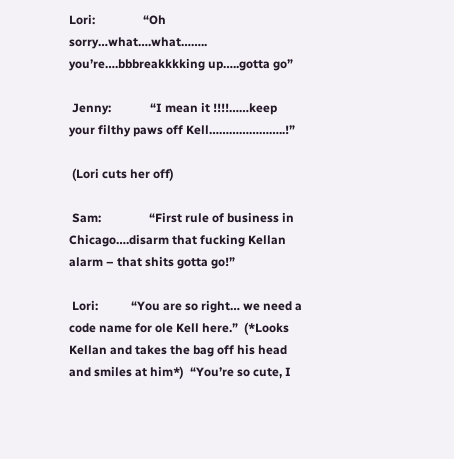Lori:                “Oh sorry…what….what…….. you’re….bbbreakkkking up…..gotta go”

 Jenny:             “I mean it !!!!……keep your filthy paws off Kell…………………..!”

 (Lori cuts her off)

 Sam:                “First rule of business in Chicago….disarm that fucking Kellan alarm – that shits gotta go!”

 Lori:           “You are so right… we need a code name for ole Kell here.”  (*Looks Kellan and takes the bag off his head and smiles at him*)  “You’re so cute, I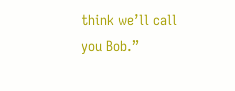think we’ll call you Bob.”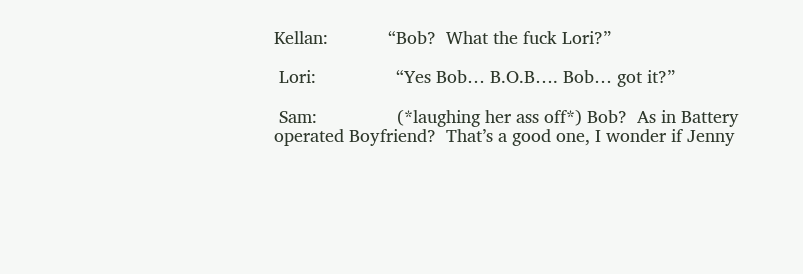Kellan:            “Bob?  What the fuck Lori?”

 Lori:                “Yes Bob… B.O.B…. Bob… got it?”

 Sam:                (*laughing her ass off*) Bob?  As in Battery operated Boyfriend?  That’s a good one, I wonder if Jenny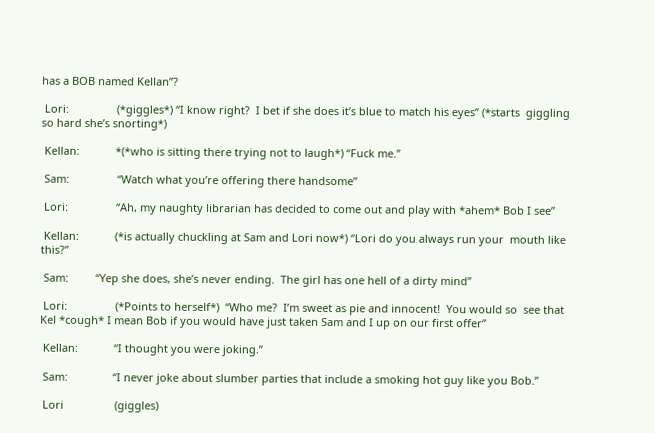has a BOB named Kellan”?

 Lori:                (*giggles*) “I know right?  I bet if she does it’s blue to match his eyes” (*starts  giggling so hard she’s snorting*)

 Kellan:            *(*who is sitting there trying not to laugh*) “Fuck me.”

 Sam:                “Watch what you’re offering there handsome”

 Lori:                “Ah, my naughty librarian has decided to come out and play with *ahem* Bob I see”

 Kellan:            (*is actually chuckling at Sam and Lori now*) “Lori do you always run your  mouth like this?”

 Sam:         “Yep she does, she’s never ending.  The girl has one hell of a dirty mind”

 Lori:                (*Points to herself*)  “Who me?  I’m sweet as pie and innocent!  You would so  see that Kel *cough* I mean Bob if you would have just taken Sam and I up on our first offer”

 Kellan:            “I thought you were joking.”

 Sam:               “I never joke about slumber parties that include a smoking hot guy like you Bob.”

 Lori                 (giggles)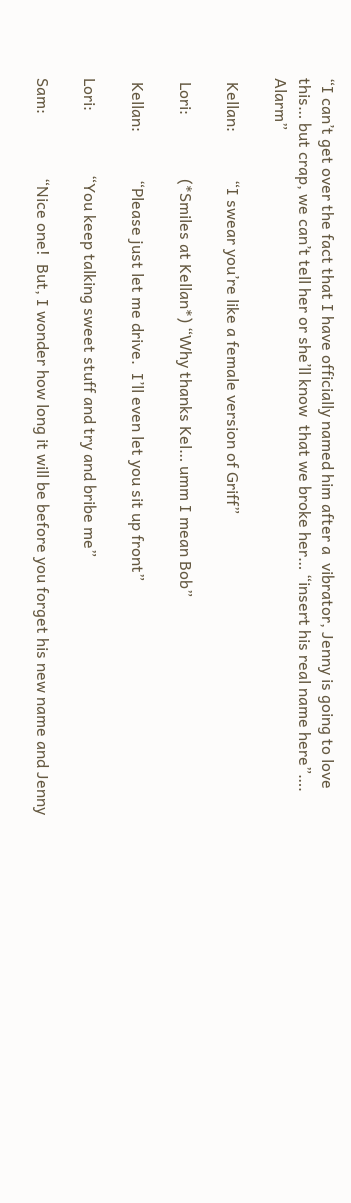“I can’t get over the fact that I have officially named him after a  vibrator, Jenny is going to love this… but crap, we can’t tell her or she’ll know  that we broke her… “insert his real name here”…. Alarm”

 Kellan:            “I swear you’re like a female version of Griff”

 Lori:                (*Smiles at Kellan*) “Why thanks Kel… umm I mean Bob”

 Kellan:            “Please just let me drive.  I’ll even let you sit up front”

Lori:                “You keep talking sweet stuff and try and bribe me”

Sam:                “Nice one!  But, I wonder how long it will be before you forget his new name and Jenny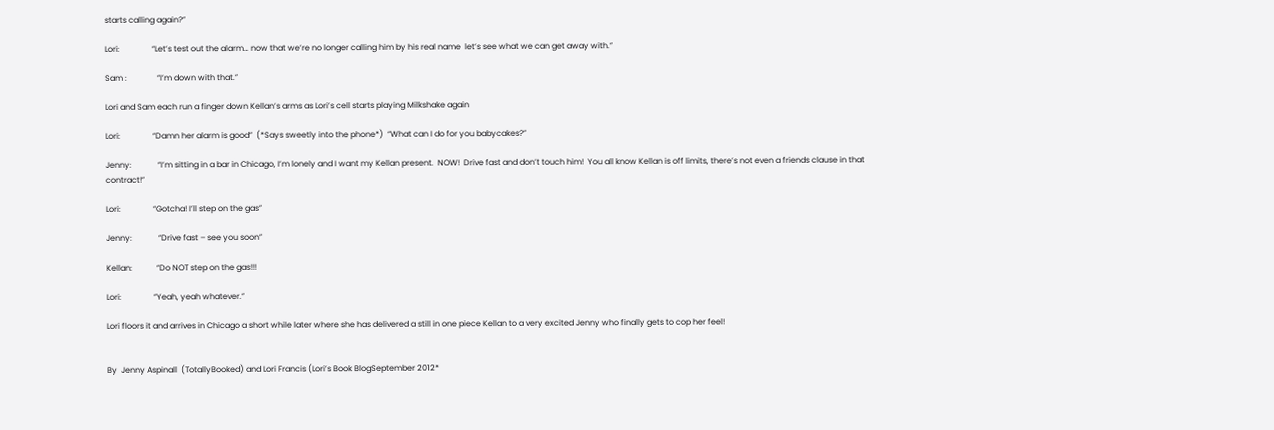starts calling again?”

Lori:                “Let’s test out the alarm… now that we’re no longer calling him by his real name  let’s see what we can get away with.”

Sam :               “I’m down with that.”

Lori and Sam each run a finger down Kellan’s arms as Lori’s cell starts playing Milkshake again

Lori:                “Damn her alarm is good”  (*Says sweetly into the phone*)  “What can I do for you babycakes?”

Jenny:             “I’m sitting in a bar in Chicago, I’m lonely and I want my Kellan present.  NOW!  Drive fast and don’t touch him!  You all know Kellan is off limits, there’s not even a friends clause in that contract!”

Lori:                “Gotcha! I’ll step on the gas”

Jenny:             “Drive fast – see you soon”

Kellan:            “Do NOT step on the gas!!!

Lori:                “Yeah, yeah whatever.”

Lori floors it and arrives in Chicago a short while later where she has delivered a still in one piece Kellan to a very excited Jenny who finally gets to cop her feel!


By  Jenny Aspinall  (TotallyBooked) and Lori Francis (Lori’s Book BlogSeptember 2012*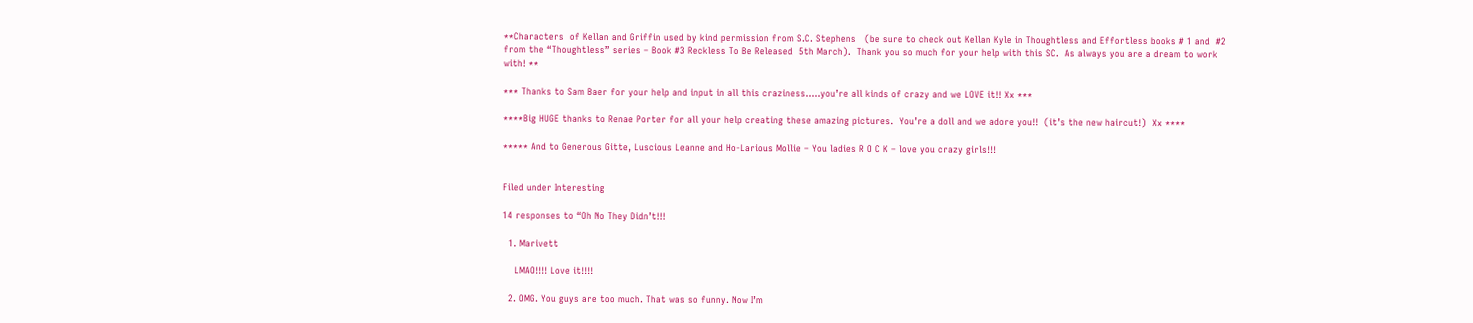**Characters  of Kellan and Griffin used by kind permission from S.C. Stephens   (be sure to check out Kellan Kyle in Thoughtless and Effortless books # 1 and  #2 from the “Thoughtless” series – Book #3 Reckless To Be Released  5th March).  Thank you so much for your help with this SC.  As always you are a dream to work with! **

*** Thanks to Sam Baer for your help and input in all this craziness…..you’re all kinds of crazy and we LOVE it!! Xx ***

****Big HUGE thanks to Renae Porter for all your help creating these amazing pictures.  You’re a doll and we adore you!!  (it’s the new haircut!)  Xx ****

***** And to Generous Gitte, Luscious Leanne and Ho-Larious Mollie – You ladies R O C K – love you crazy girls!!!


Filed under Interesting

14 responses to “Oh No They Didn’t!!!

  1. Marivett

    LMAO!!!! Love it!!!!

  2. OMG. You guys are too much. That was so funny. Now I’m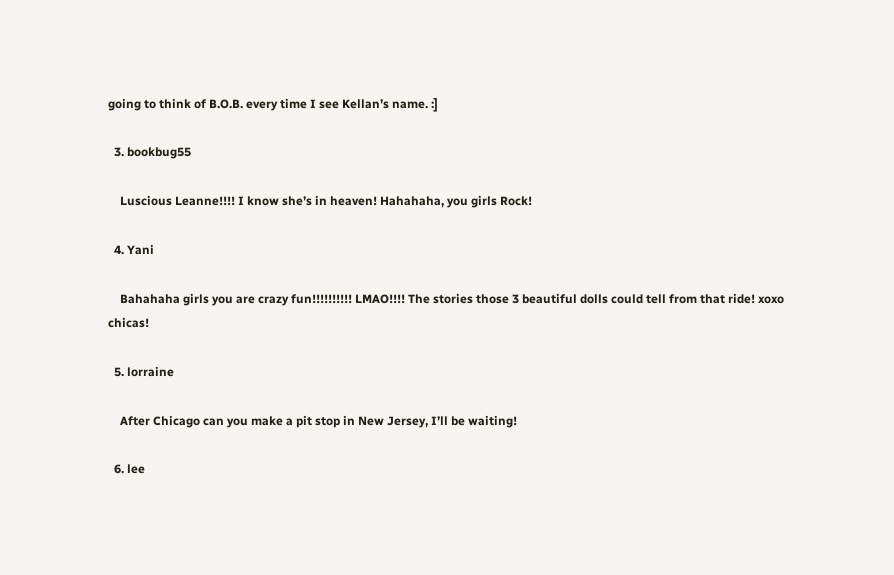going to think of B.O.B. every time I see Kellan’s name. :]

  3. bookbug55

    Luscious Leanne!!!! I know she’s in heaven! Hahahaha, you girls Rock!

  4. Yani

    Bahahaha girls you are crazy fun!!!!!!!!!! LMAO!!!! The stories those 3 beautiful dolls could tell from that ride! xoxo chicas!

  5. lorraine

    After Chicago can you make a pit stop in New Jersey, I’ll be waiting!

  6. lee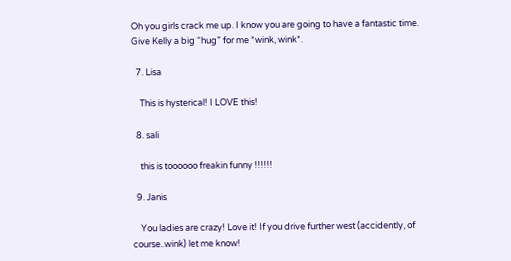Oh you girls crack me up. I know you are going to have a fantastic time. Give Kelly a big “hug” for me *wink, wink*.

  7. Lisa

    This is hysterical! I LOVE this!

  8. sali

    this is toooooo freakin funny !!!!!!

  9. Janis

    You ladies are crazy! Love it! If you drive further west (accidently, of course..wink) let me know!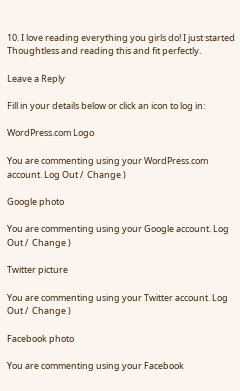10. I love reading everything you girls do! I just started Thoughtless and reading this and fit perfectly.

Leave a Reply

Fill in your details below or click an icon to log in:

WordPress.com Logo

You are commenting using your WordPress.com account. Log Out /  Change )

Google photo

You are commenting using your Google account. Log Out /  Change )

Twitter picture

You are commenting using your Twitter account. Log Out /  Change )

Facebook photo

You are commenting using your Facebook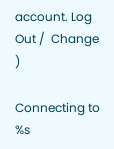account. Log Out /  Change )

Connecting to %s